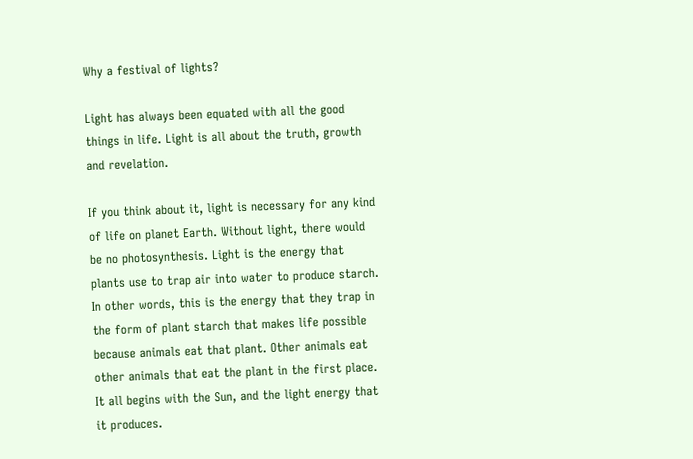Why a festival of lights?

Light has always been equated with all the good things in life. Light is all about the truth, growth and revelation.

If you think about it, light is necessary for any kind of life on planet Earth. Without light, there would be no photosynthesis. Light is the energy that plants use to trap air into water to produce starch. In other words, this is the energy that they trap in the form of plant starch that makes life possible because animals eat that plant. Other animals eat other animals that eat the plant in the first place. It all begins with the Sun, and the light energy that it produces.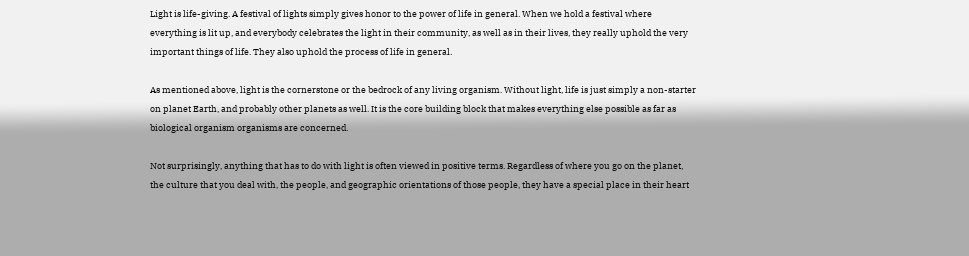Light is life-giving. A festival of lights simply gives honor to the power of life in general. When we hold a festival where everything is lit up, and everybody celebrates the light in their community, as well as in their lives, they really uphold the very important things of life. They also uphold the process of life in general.

As mentioned above, light is the cornerstone or the bedrock of any living organism. Without light, life is just simply a non-starter on planet Earth, and probably other planets as well. It is the core building block that makes everything else possible as far as biological organism organisms are concerned.

Not surprisingly, anything that has to do with light is often viewed in positive terms. Regardless of where you go on the planet, the culture that you deal with, the people, and geographic orientations of those people, they have a special place in their heart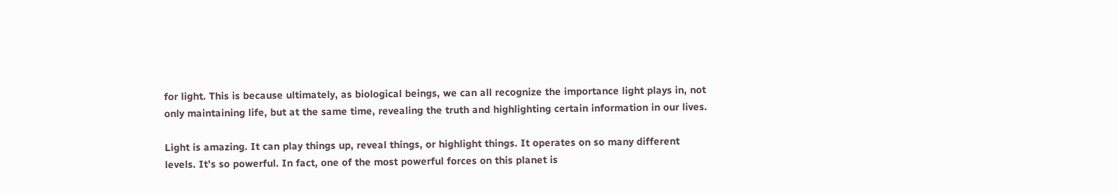for light. This is because ultimately, as biological beings, we can all recognize the importance light plays in, not only maintaining life, but at the same time, revealing the truth and highlighting certain information in our lives.

Light is amazing. It can play things up, reveal things, or highlight things. It operates on so many different levels. It’s so powerful. In fact, one of the most powerful forces on this planet is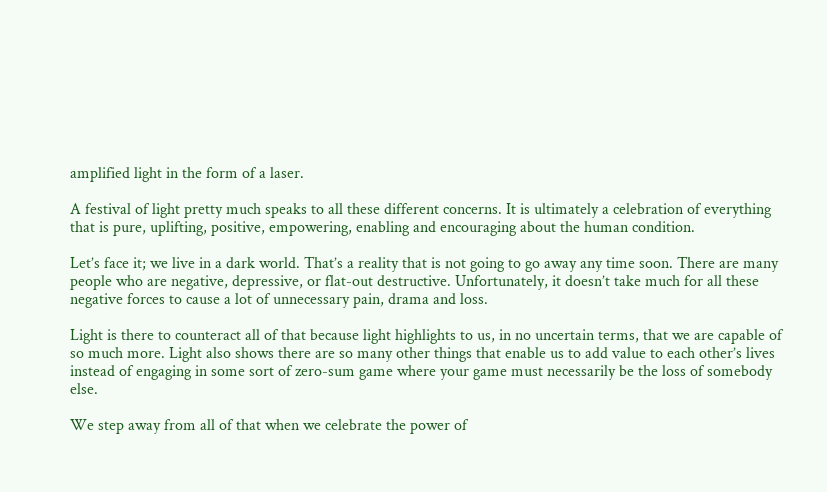amplified light in the form of a laser.

A festival of light pretty much speaks to all these different concerns. It is ultimately a celebration of everything that is pure, uplifting, positive, empowering, enabling and encouraging about the human condition.

Let’s face it; we live in a dark world. That’s a reality that is not going to go away any time soon. There are many people who are negative, depressive, or flat-out destructive. Unfortunately, it doesn’t take much for all these negative forces to cause a lot of unnecessary pain, drama and loss.

Light is there to counteract all of that because light highlights to us, in no uncertain terms, that we are capable of so much more. Light also shows there are so many other things that enable us to add value to each other’s lives instead of engaging in some sort of zero-sum game where your game must necessarily be the loss of somebody else.

We step away from all of that when we celebrate the power of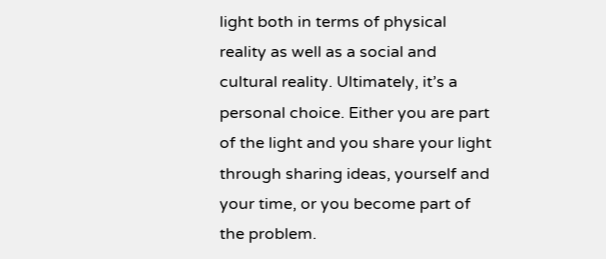light both in terms of physical reality as well as a social and cultural reality. Ultimately, it’s a personal choice. Either you are part of the light and you share your light through sharing ideas, yourself and your time, or you become part of the problem.